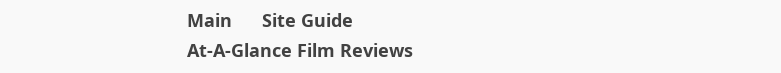Main      Site Guide
At-A-Glance Film Reviews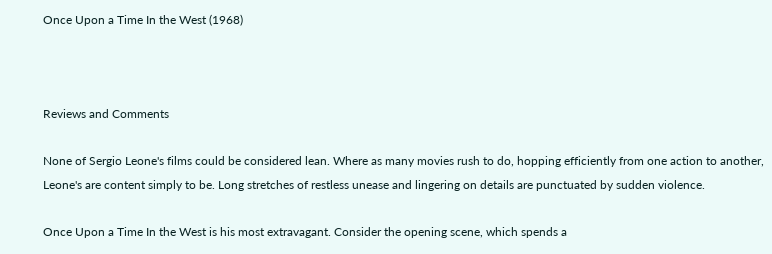Once Upon a Time In the West (1968)



Reviews and Comments

None of Sergio Leone's films could be considered lean. Where as many movies rush to do, hopping efficiently from one action to another, Leone's are content simply to be. Long stretches of restless unease and lingering on details are punctuated by sudden violence.

Once Upon a Time In the West is his most extravagant. Consider the opening scene, which spends a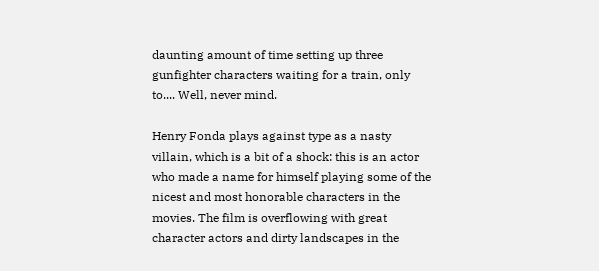daunting amount of time setting up three gunfighter characters waiting for a train, only to.... Well, never mind.

Henry Fonda plays against type as a nasty villain, which is a bit of a shock: this is an actor who made a name for himself playing some of the nicest and most honorable characters in the movies. The film is overflowing with great character actors and dirty landscapes in the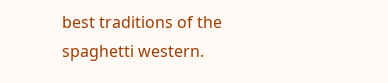best traditions of the spaghetti western.